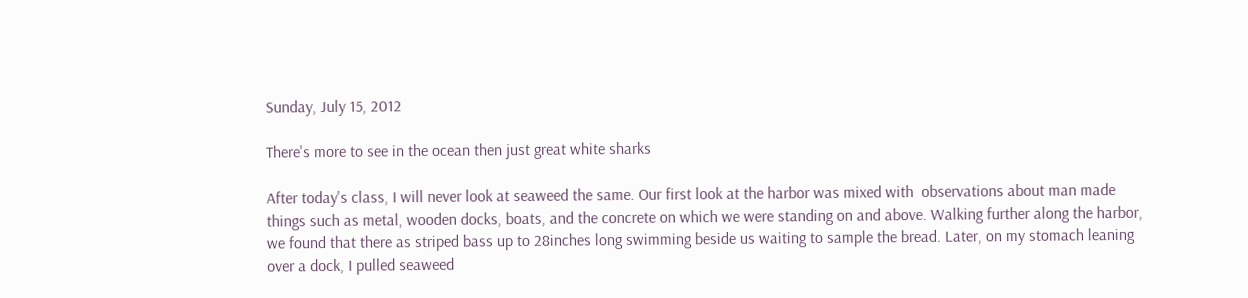Sunday, July 15, 2012

There's more to see in the ocean then just great white sharks

After today's class, I will never look at seaweed the same. Our first look at the harbor was mixed with  observations about man made things such as metal, wooden docks, boats, and the concrete on which we were standing on and above. Walking further along the harbor, we found that there as striped bass up to 28inches long swimming beside us waiting to sample the bread. Later, on my stomach leaning over a dock, I pulled seaweed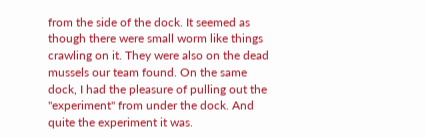from the side of the dock. It seemed as though there were small worm like things crawling on it. They were also on the dead mussels our team found. On the same dock, I had the pleasure of pulling out the "experiment" from under the dock. And quite the experiment it was.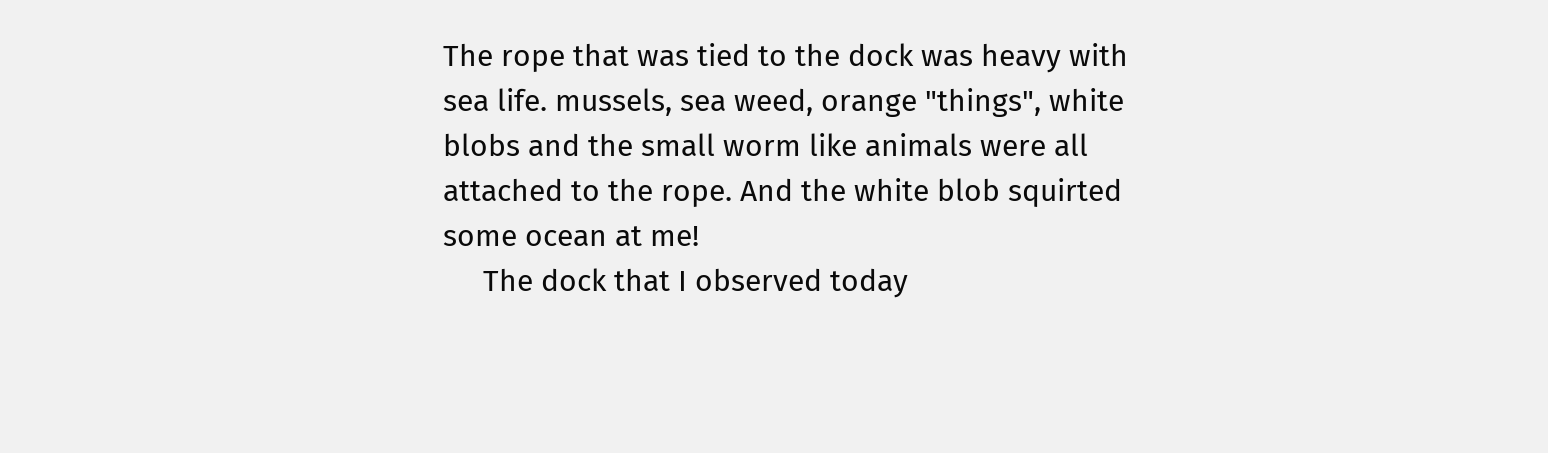The rope that was tied to the dock was heavy with sea life. mussels, sea weed, orange "things", white blobs and the small worm like animals were all attached to the rope. And the white blob squirted some ocean at me!
     The dock that I observed today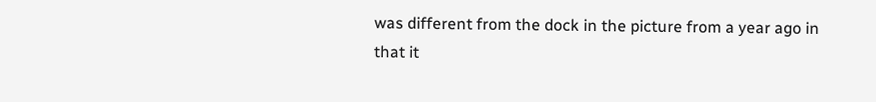was different from the dock in the picture from a year ago in that it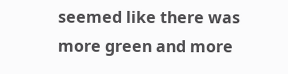seemed like there was more green and more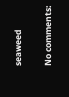seaweed

No comments: